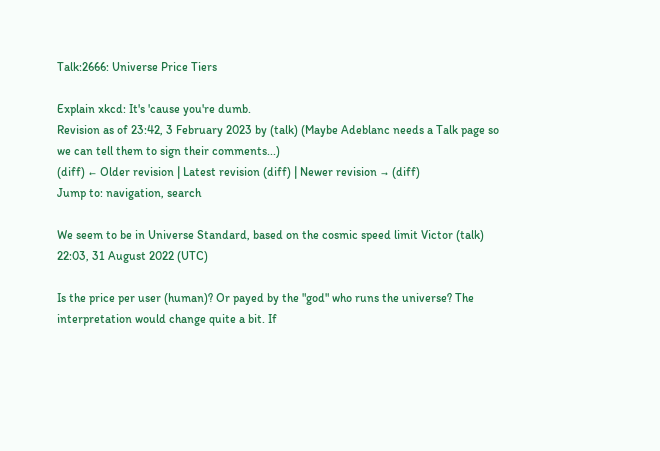Talk:2666: Universe Price Tiers

Explain xkcd: It's 'cause you're dumb.
Revision as of 23:42, 3 February 2023 by (talk) (Maybe Adeblanc needs a Talk page so we can tell them to sign their comments...)
(diff) ← Older revision | Latest revision (diff) | Newer revision → (diff)
Jump to: navigation, search

We seem to be in Universe Standard, based on the cosmic speed limit Victor (talk) 22:03, 31 August 2022 (UTC)

Is the price per user (human)? Or payed by the "god" who runs the universe? The interpretation would change quite a bit. If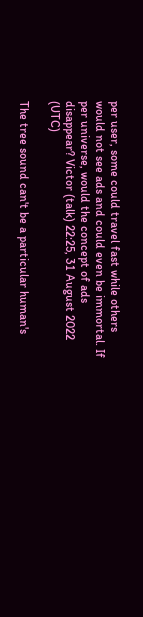per user, some could travel fast while others would not see ads and could even be immortal. If per universe, would the concept of ads disappear? Victor (talk) 22:25, 31 August 2022 (UTC)

The tree sound can't be a particular human's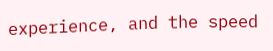experience, and the speed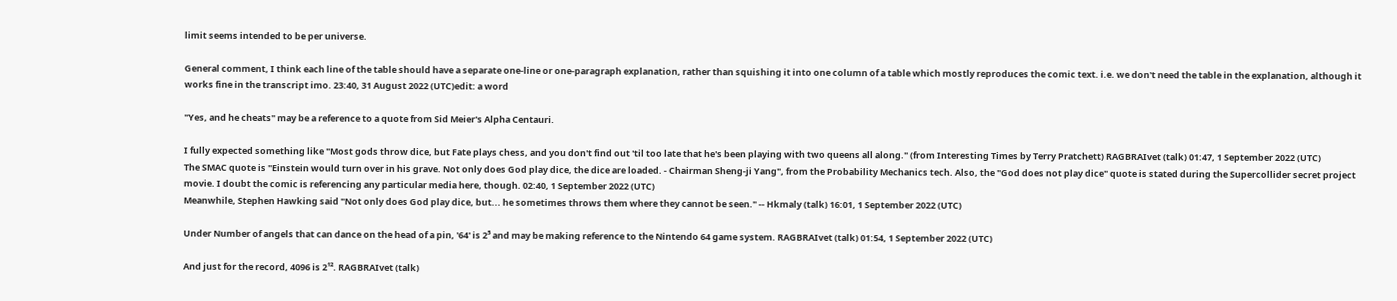limit seems intended to be per universe.

General comment, I think each line of the table should have a separate one-line or one-paragraph explanation, rather than squishing it into one column of a table which mostly reproduces the comic text. i.e. we don't need the table in the explanation, although it works fine in the transcript imo. 23:40, 31 August 2022 (UTC)edit: a word

"Yes, and he cheats" may be a reference to a quote from Sid Meier's Alpha Centauri.

I fully expected something like "Most gods throw dice, but Fate plays chess, and you don't find out 'til too late that he's been playing with two queens all along." (from Interesting Times by Terry Pratchett) RAGBRAIvet (talk) 01:47, 1 September 2022 (UTC)
The SMAC quote is "Einstein would turn over in his grave. Not only does God play dice, the dice are loaded. - Chairman Sheng-ji Yang", from the Probability Mechanics tech. Also, the "God does not play dice" quote is stated during the Supercollider secret project movie. I doubt the comic is referencing any particular media here, though. 02:40, 1 September 2022 (UTC)
Meanwhile, Stephen Hawking said "Not only does God play dice, but... he sometimes throws them where they cannot be seen." -- Hkmaly (talk) 16:01, 1 September 2022 (UTC)

Under Number of angels that can dance on the head of a pin, '64' is 2⁵ and may be making reference to the Nintendo 64 game system. RAGBRAIvet (talk) 01:54, 1 September 2022 (UTC)

And just for the record, 4096 is 2¹². RAGBRAIvet (talk)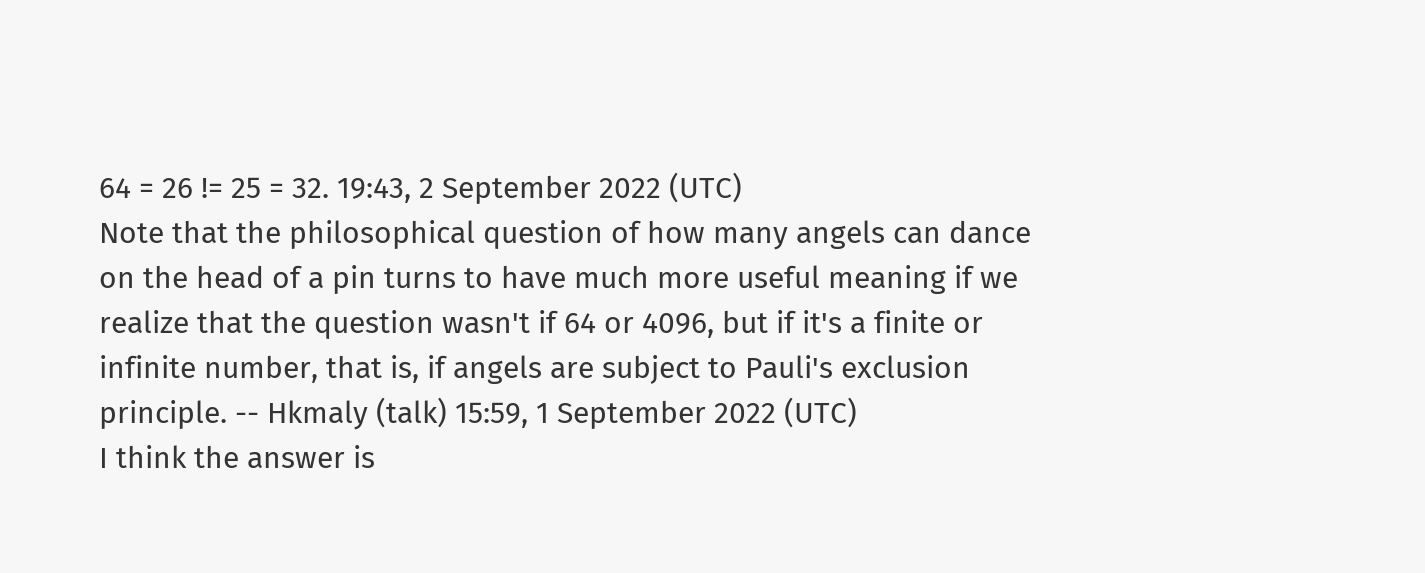64 = 26 != 25 = 32. 19:43, 2 September 2022 (UTC)
Note that the philosophical question of how many angels can dance on the head of a pin turns to have much more useful meaning if we realize that the question wasn't if 64 or 4096, but if it's a finite or infinite number, that is, if angels are subject to Pauli's exclusion principle. -- Hkmaly (talk) 15:59, 1 September 2022 (UTC)
I think the answer is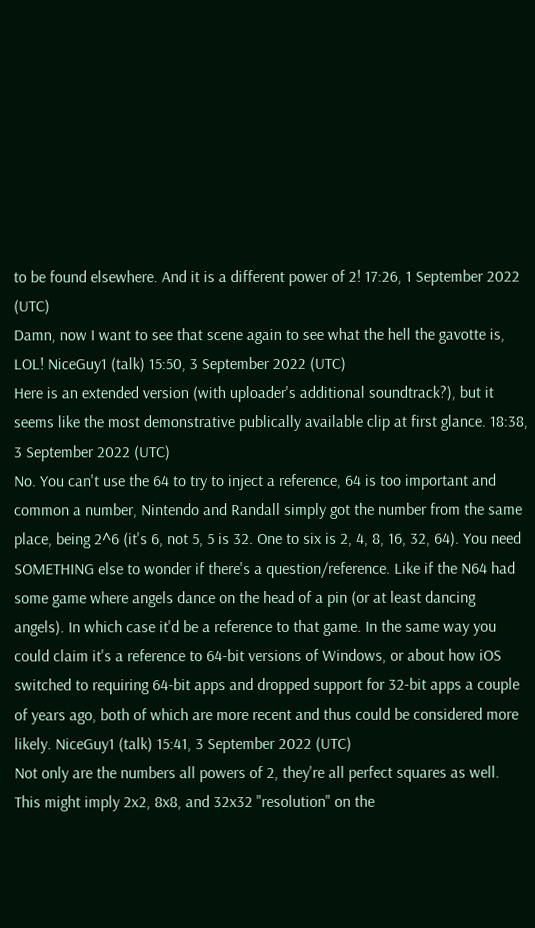to be found elsewhere. And it is a different power of 2! 17:26, 1 September 2022 (UTC)
Damn, now I want to see that scene again to see what the hell the gavotte is, LOL! NiceGuy1 (talk) 15:50, 3 September 2022 (UTC)
Here is an extended version (with uploader's additional soundtrack?), but it seems like the most demonstrative publically available clip at first glance. 18:38, 3 September 2022 (UTC)
No. You can't use the 64 to try to inject a reference, 64 is too important and common a number, Nintendo and Randall simply got the number from the same place, being 2^6 (it's 6, not 5, 5 is 32. One to six is 2, 4, 8, 16, 32, 64). You need SOMETHING else to wonder if there's a question/reference. Like if the N64 had some game where angels dance on the head of a pin (or at least dancing angels). In which case it'd be a reference to that game. In the same way you could claim it's a reference to 64-bit versions of Windows, or about how iOS switched to requiring 64-bit apps and dropped support for 32-bit apps a couple of years ago, both of which are more recent and thus could be considered more likely. NiceGuy1 (talk) 15:41, 3 September 2022 (UTC)
Not only are the numbers all powers of 2, they're all perfect squares as well. This might imply 2x2, 8x8, and 32x32 "resolution" on the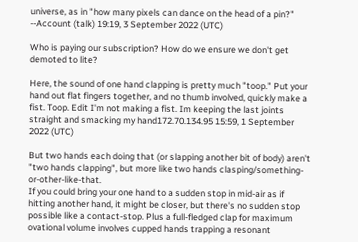universe, as in "how many pixels can dance on the head of a pin?" --Account (talk) 19:19, 3 September 2022 (UTC)

Who is paying our subscription? How do we ensure we don't get demoted to lite?

Here, the sound of one hand clapping is pretty much "toop." Put your hand out flat fingers together, and no thumb involved, quickly make a fist. Toop. Edit I'm not making a fist. Im keeping the last joints straight and smacking my hand172.70.134.95 15:59, 1 September 2022 (UTC)

But two hands each doing that (or slapping another bit of body) aren't "two hands clapping", but more like two hands clasping/something-or-other-like-that.
If you could bring your one hand to a sudden stop in mid-air as if hitting another hand, it might be closer, but there's no sudden stop possible like a contact-stop. Plus a full-fledged clap for maximum ovational volume involves cupped hands trapping a resonant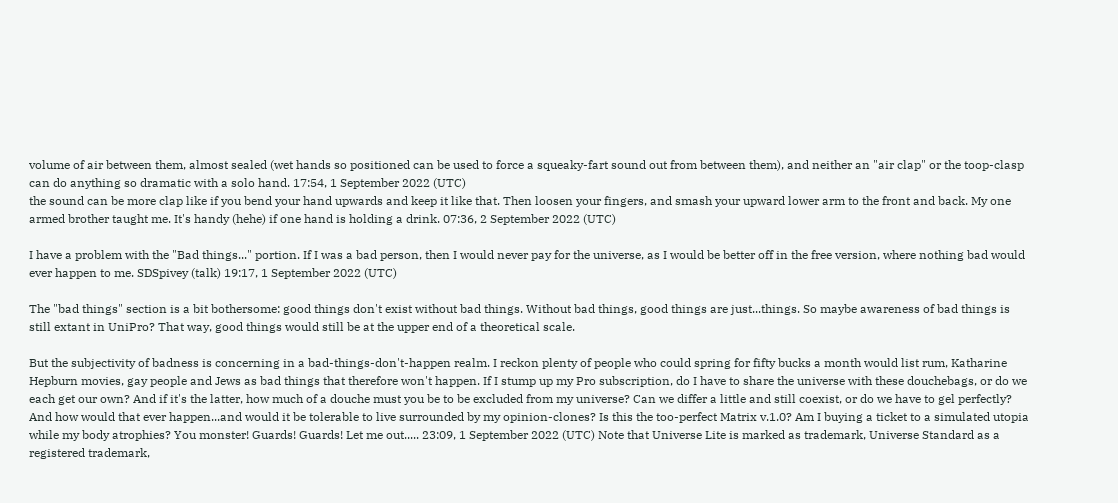volume of air between them, almost sealed (wet hands so positioned can be used to force a squeaky-fart sound out from between them), and neither an "air clap" or the toop-clasp can do anything so dramatic with a solo hand. 17:54, 1 September 2022 (UTC)
the sound can be more clap like if you bend your hand upwards and keep it like that. Then loosen your fingers, and smash your upward lower arm to the front and back. My one armed brother taught me. It's handy (hehe) if one hand is holding a drink. 07:36, 2 September 2022 (UTC)

I have a problem with the "Bad things..." portion. If I was a bad person, then I would never pay for the universe, as I would be better off in the free version, where nothing bad would ever happen to me. SDSpivey (talk) 19:17, 1 September 2022 (UTC)

The "bad things" section is a bit bothersome: good things don't exist without bad things. Without bad things, good things are just...things. So maybe awareness of bad things is still extant in UniPro? That way, good things would still be at the upper end of a theoretical scale.

But the subjectivity of badness is concerning in a bad-things-don't-happen realm. I reckon plenty of people who could spring for fifty bucks a month would list rum, Katharine Hepburn movies, gay people and Jews as bad things that therefore won't happen. If I stump up my Pro subscription, do I have to share the universe with these douchebags, or do we each get our own? And if it's the latter, how much of a douche must you be to be excluded from my universe? Can we differ a little and still coexist, or do we have to gel perfectly? And how would that ever happen...and would it be tolerable to live surrounded by my opinion-clones? Is this the too-perfect Matrix v.1.0? Am I buying a ticket to a simulated utopia while my body atrophies? You monster! Guards! Guards! Let me out..... 23:09, 1 September 2022 (UTC) Note that Universe Lite is marked as trademark, Universe Standard as a registered trademark,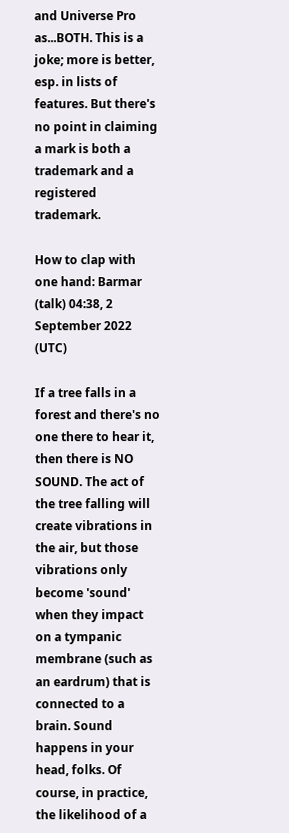and Universe Pro as...BOTH. This is a joke; more is better, esp. in lists of features. But there's no point in claiming a mark is both a trademark and a registered trademark.

How to clap with one hand: Barmar (talk) 04:38, 2 September 2022 (UTC)

If a tree falls in a forest and there's no one there to hear it, then there is NO SOUND. The act of the tree falling will create vibrations in the air, but those vibrations only become 'sound' when they impact on a tympanic membrane (such as an eardrum) that is connected to a brain. Sound happens in your head, folks. Of course, in practice, the likelihood of a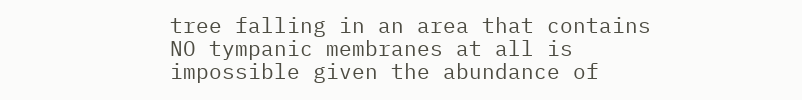tree falling in an area that contains NO tympanic membranes at all is impossible given the abundance of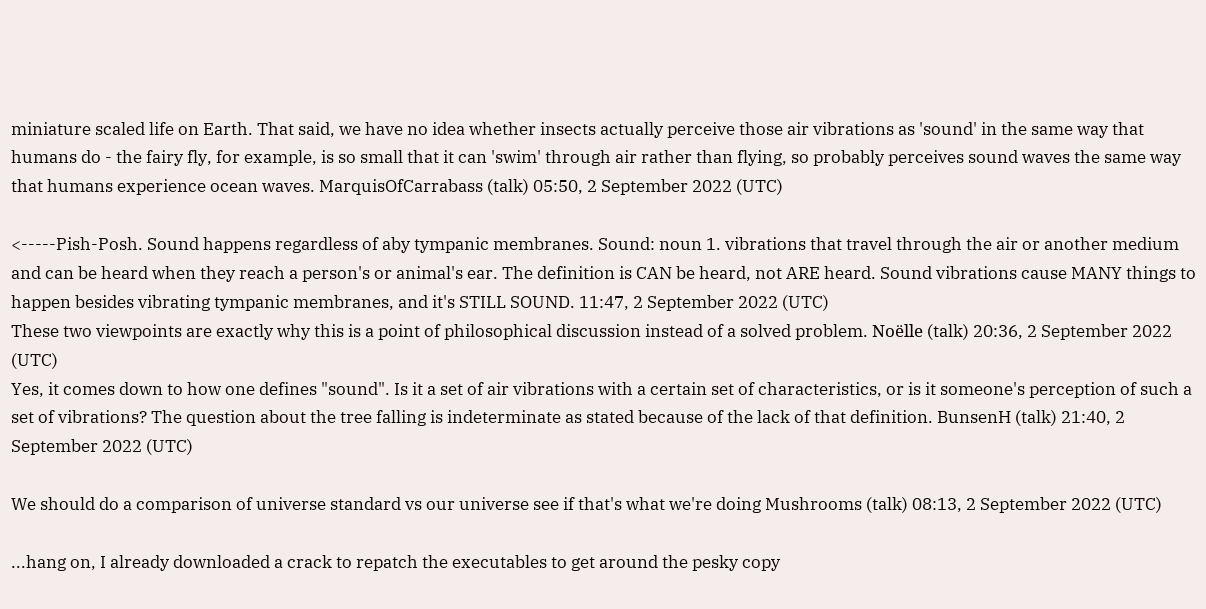miniature scaled life on Earth. That said, we have no idea whether insects actually perceive those air vibrations as 'sound' in the same way that humans do - the fairy fly, for example, is so small that it can 'swim' through air rather than flying, so probably perceives sound waves the same way that humans experience ocean waves. MarquisOfCarrabass (talk) 05:50, 2 September 2022 (UTC)

<-----Pish-Posh. Sound happens regardless of aby tympanic membranes. Sound: noun 1. vibrations that travel through the air or another medium and can be heard when they reach a person's or animal's ear. The definition is CAN be heard, not ARE heard. Sound vibrations cause MANY things to happen besides vibrating tympanic membranes, and it's STILL SOUND. 11:47, 2 September 2022 (UTC)
These two viewpoints are exactly why this is a point of philosophical discussion instead of a solved problem. Noëlle (talk) 20:36, 2 September 2022 (UTC)
Yes, it comes down to how one defines "sound". Is it a set of air vibrations with a certain set of characteristics, or is it someone's perception of such a set of vibrations? The question about the tree falling is indeterminate as stated because of the lack of that definition. BunsenH (talk) 21:40, 2 September 2022 (UTC)

We should do a comparison of universe standard vs our universe see if that's what we're doing Mushrooms (talk) 08:13, 2 September 2022 (UTC)

...hang on, I already downloaded a crack to repatch the executables to get around the pesky copy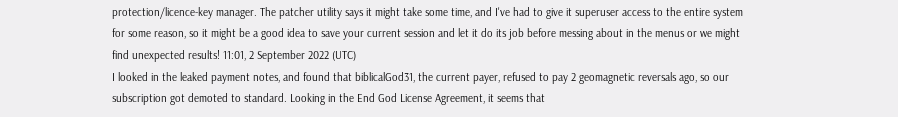protection/licence-key manager. The patcher utility says it might take some time, and I've had to give it superuser access to the entire system for some reason, so it might be a good idea to save your current session and let it do its job before messing about in the menus or we might find unexpected results! 11:01, 2 September 2022 (UTC)
I looked in the leaked payment notes, and found that biblicalGod31, the current payer, refused to pay 2 geomagnetic reversals ago, so our subscription got demoted to standard. Looking in the End God License Agreement, it seems that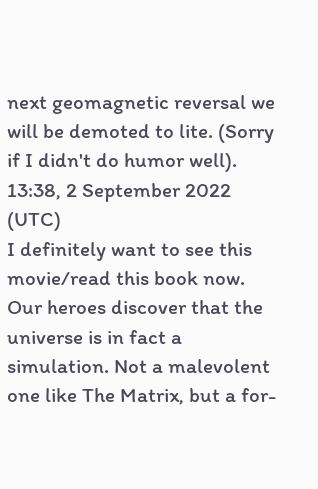next geomagnetic reversal we will be demoted to lite. (Sorry if I didn't do humor well). 13:38, 2 September 2022 (UTC)
I definitely want to see this movie/read this book now. Our heroes discover that the universe is in fact a simulation. Not a malevolent one like The Matrix, but a for-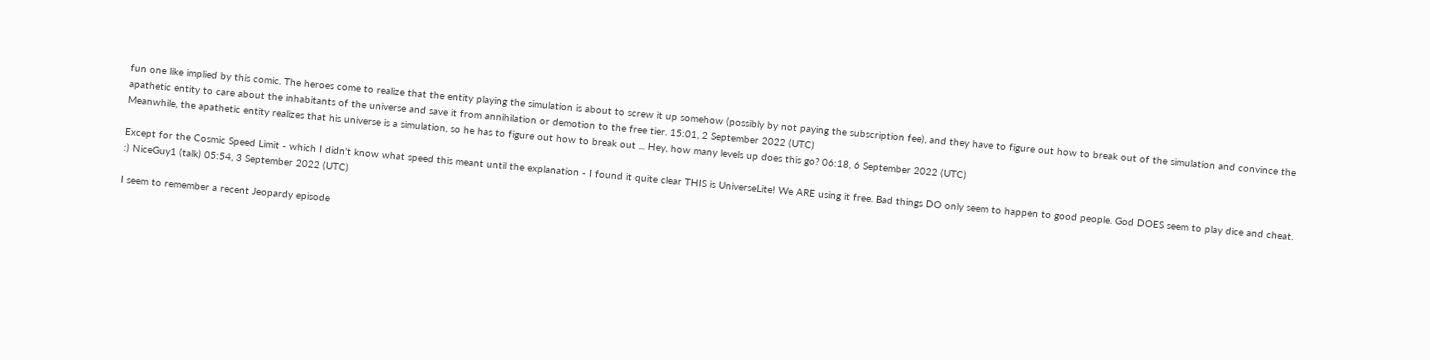fun one like implied by this comic. The heroes come to realize that the entity playing the simulation is about to screw it up somehow (possibly by not paying the subscription fee), and they have to figure out how to break out of the simulation and convince the apathetic entity to care about the inhabitants of the universe and save it from annihilation or demotion to the free tier. 15:01, 2 September 2022 (UTC)
Meanwhile, the apathetic entity realizes that his universe is a simulation, so he has to figure out how to break out ... Hey, how many levels up does this go? 06:18, 6 September 2022 (UTC)

Except for the Cosmic Speed Limit - which I didn't know what speed this meant until the explanation - I found it quite clear THIS is UniverseLite! We ARE using it free. Bad things DO only seem to happen to good people. God DOES seem to play dice and cheat. :) NiceGuy1 (talk) 05:54, 3 September 2022 (UTC)

I seem to remember a recent Jeopardy episode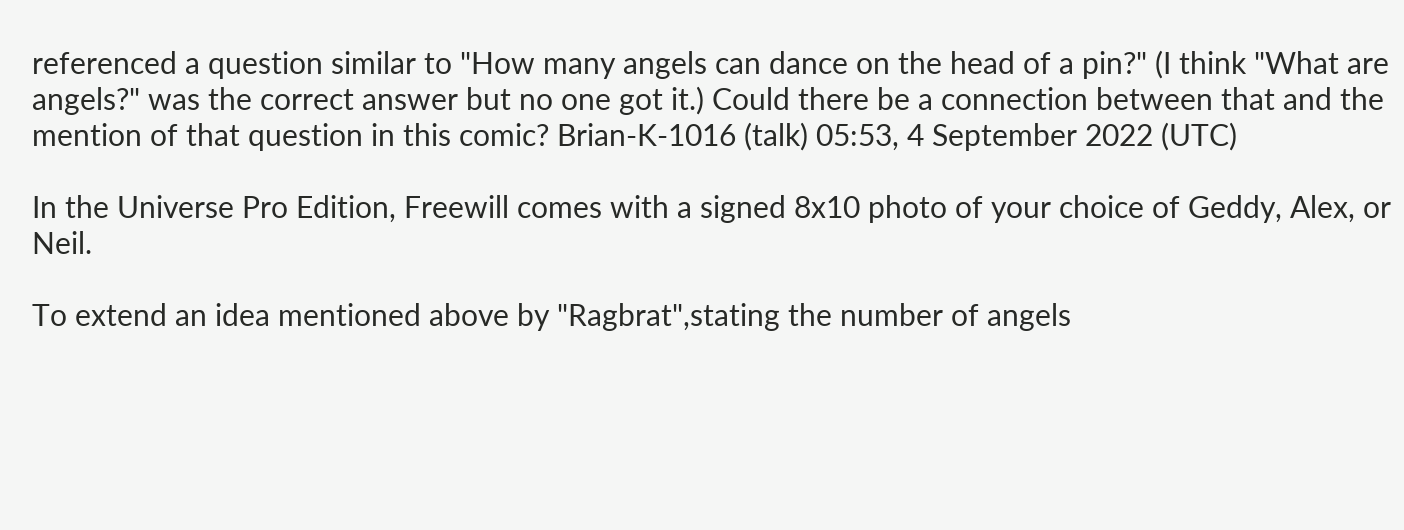referenced a question similar to "How many angels can dance on the head of a pin?" (I think "What are angels?" was the correct answer but no one got it.) Could there be a connection between that and the mention of that question in this comic? Brian-K-1016 (talk) 05:53, 4 September 2022 (UTC)

In the Universe Pro Edition, Freewill comes with a signed 8x10 photo of your choice of Geddy, Alex, or Neil.

To extend an idea mentioned above by "Ragbrat",stating the number of angels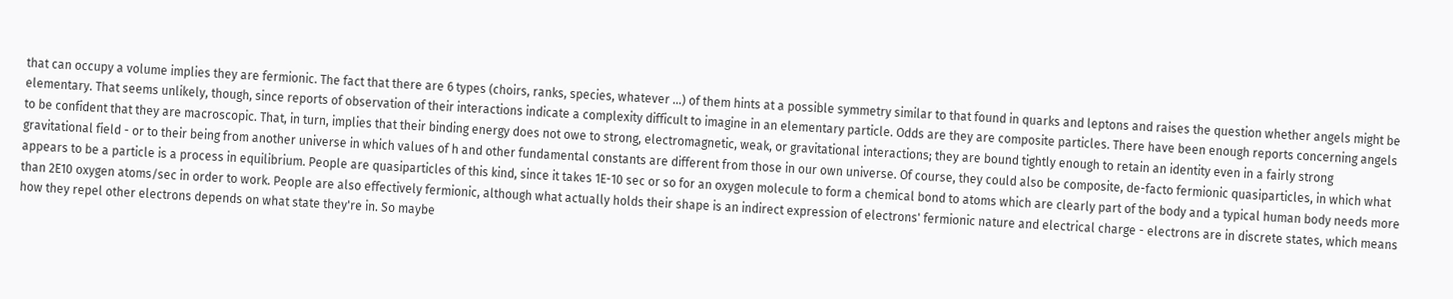that can occupy a volume implies they are fermionic. The fact that there are 6 types (choirs, ranks, species, whatever ...) of them hints at a possible symmetry similar to that found in quarks and leptons and raises the question whether angels might be elementary. That seems unlikely, though, since reports of observation of their interactions indicate a complexity difficult to imagine in an elementary particle. Odds are they are composite particles. There have been enough reports concerning angels to be confident that they are macroscopic. That, in turn, implies that their binding energy does not owe to strong, electromagnetic, weak, or gravitational interactions; they are bound tightly enough to retain an identity even in a fairly strong gravitational field - or to their being from another universe in which values of h and other fundamental constants are different from those in our own universe. Of course, they could also be composite, de-facto fermionic quasiparticles, in which what appears to be a particle is a process in equilibrium. People are quasiparticles of this kind, since it takes 1E-10 sec or so for an oxygen molecule to form a chemical bond to atoms which are clearly part of the body and a typical human body needs more than 2E10 oxygen atoms/sec in order to work. People are also effectively fermionic, although what actually holds their shape is an indirect expression of electrons' fermionic nature and electrical charge - electrons are in discrete states, which means how they repel other electrons depends on what state they're in. So maybe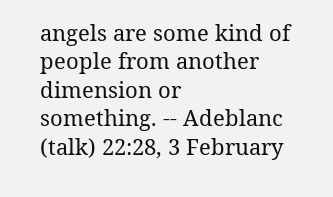angels are some kind of people from another dimension or something. -- Adeblanc (talk) 22:28, 3 February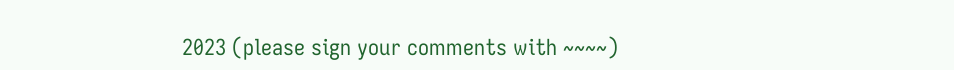2023 (please sign your comments with ~~~~)